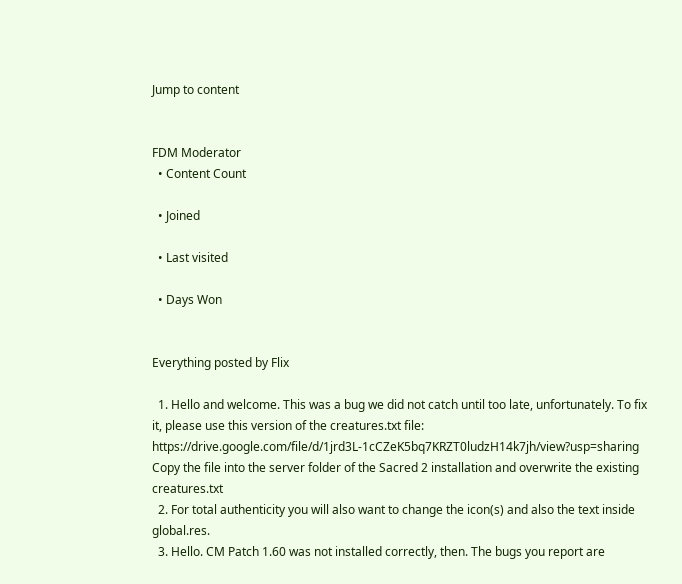Jump to content


FDM Moderator
  • Content Count

  • Joined

  • Last visited

  • Days Won


Everything posted by Flix

  1. Hello and welcome. This was a bug we did not catch until too late, unfortunately. To fix it, please use this version of the creatures.txt file: https://drive.google.com/file/d/1jrd3L-1cCZeK5bq7KRZT0ludzH14k7jh/view?usp=sharing Copy the file into the server folder of the Sacred 2 installation and overwrite the existing creatures.txt
  2. For total authenticity you will also want to change the icon(s) and also the text inside global.res.
  3. Hello. CM Patch 1.60 was not installed correctly, then. The bugs you report are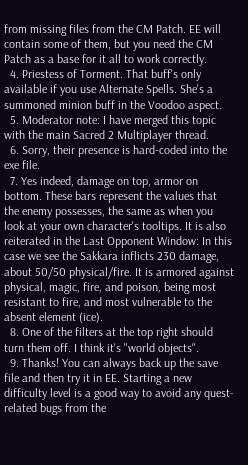from missing files from the CM Patch. EE will contain some of them, but you need the CM Patch as a base for it all to work correctly.
  4. Priestess of Torment. That buff's only available if you use Alternate Spells. She's a summoned minion buff in the Voodoo aspect.
  5. Moderator note: I have merged this topic with the main Sacred 2 Multiplayer thread.
  6. Sorry, their presence is hard-coded into the exe file.
  7. Yes indeed, damage on top, armor on bottom. These bars represent the values that the enemy possesses, the same as when you look at your own character's tooltips. It is also reiterated in the Last Opponent Window: In this case we see the Sakkara inflicts 230 damage, about 50/50 physical/fire. It is armored against physical, magic, fire, and poison, being most resistant to fire, and most vulnerable to the absent element (ice).
  8. One of the filters at the top right should turn them off. I think it's "world objects".
  9. Thanks! You can always back up the save file and then try it in EE. Starting a new difficulty level is a good way to avoid any quest-related bugs from the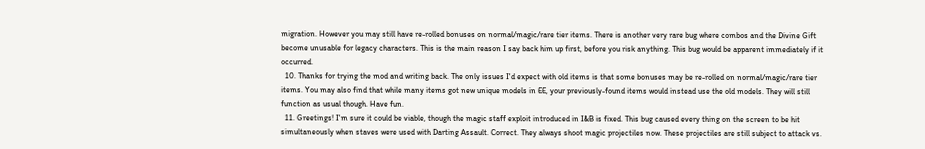migration. However you may still have re-rolled bonuses on normal/magic/rare tier items. There is another very rare bug where combos and the Divine Gift become unusable for legacy characters. This is the main reason I say back him up first, before you risk anything. This bug would be apparent immediately if it occurred.
  10. Thanks for trying the mod and writing back. The only issues I'd expect with old items is that some bonuses may be re-rolled on normal/magic/rare tier items. You may also find that while many items got new unique models in EE, your previously-found items would instead use the old models. They will still function as usual though. Have fun.
  11. Greetings! I'm sure it could be viable, though the magic staff exploit introduced in I&B is fixed. This bug caused every thing on the screen to be hit simultaneously when staves were used with Darting Assault. Correct. They always shoot magic projectiles now. These projectiles are still subject to attack vs.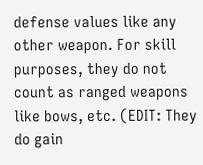defense values like any other weapon. For skill purposes, they do not count as ranged weapons like bows, etc. (EDIT: They do gain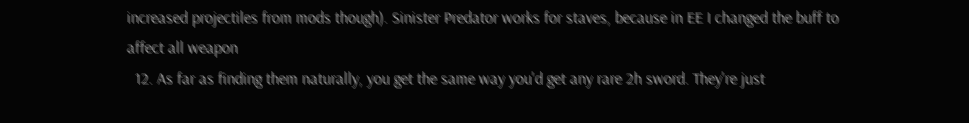increased projectiles from mods though). Sinister Predator works for staves, because in EE I changed the buff to affect all weapon
  12. As far as finding them naturally, you get the same way you'd get any rare 2h sword. They're just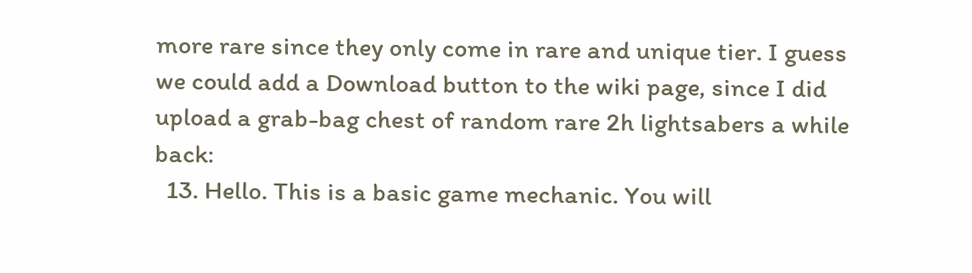more rare since they only come in rare and unique tier. I guess we could add a Download button to the wiki page, since I did upload a grab-bag chest of random rare 2h lightsabers a while back:
  13. Hello. This is a basic game mechanic. You will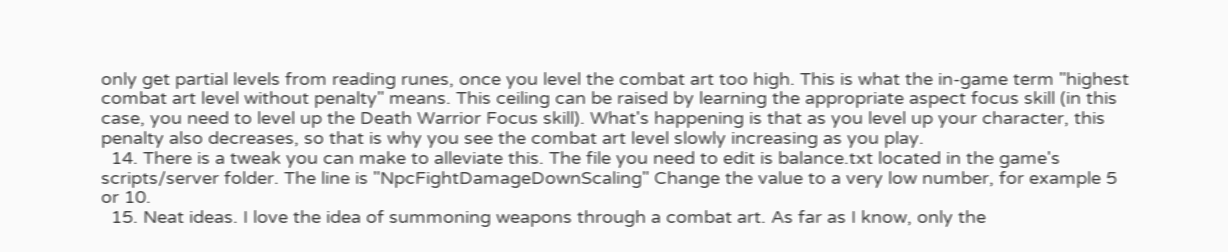only get partial levels from reading runes, once you level the combat art too high. This is what the in-game term "highest combat art level without penalty" means. This ceiling can be raised by learning the appropriate aspect focus skill (in this case, you need to level up the Death Warrior Focus skill). What's happening is that as you level up your character, this penalty also decreases, so that is why you see the combat art level slowly increasing as you play.
  14. There is a tweak you can make to alleviate this. The file you need to edit is balance.txt located in the game's scripts/server folder. The line is "NpcFightDamageDownScaling" Change the value to a very low number, for example 5 or 10.
  15. Neat ideas. I love the idea of summoning weapons through a combat art. As far as I know, only the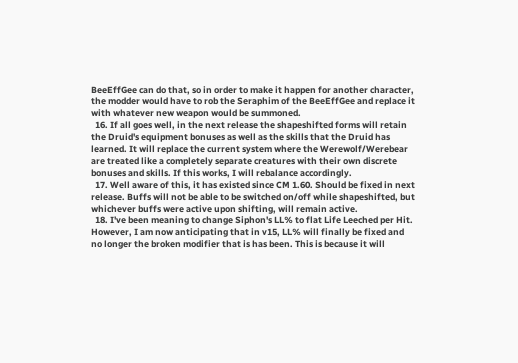BeeEffGee can do that, so in order to make it happen for another character, the modder would have to rob the Seraphim of the BeeEffGee and replace it with whatever new weapon would be summoned.
  16. If all goes well, in the next release the shapeshifted forms will retain the Druid's equipment bonuses as well as the skills that the Druid has learned. It will replace the current system where the Werewolf/Werebear are treated like a completely separate creatures with their own discrete bonuses and skills. If this works, I will rebalance accordingly.
  17. Well aware of this, it has existed since CM 1.60. Should be fixed in next release. Buffs will not be able to be switched on/off while shapeshifted, but whichever buffs were active upon shifting, will remain active.
  18. I've been meaning to change Siphon's LL% to flat Life Leeched per Hit. However, I am now anticipating that in v15, LL% will finally be fixed and no longer the broken modifier that is has been. This is because it will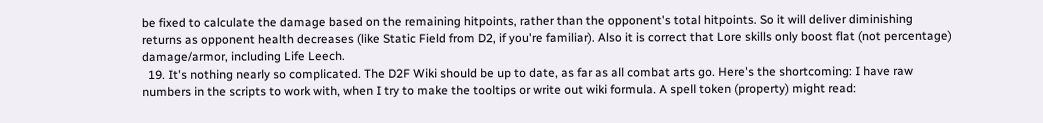be fixed to calculate the damage based on the remaining hitpoints, rather than the opponent's total hitpoints. So it will deliver diminishing returns as opponent health decreases (like Static Field from D2, if you're familiar). Also it is correct that Lore skills only boost flat (not percentage) damage/armor, including Life Leech.
  19. It's nothing nearly so complicated. The D2F Wiki should be up to date, as far as all combat arts go. Here's the shortcoming: I have raw numbers in the scripts to work with, when I try to make the tooltips or write out wiki formula. A spell token (property) might read: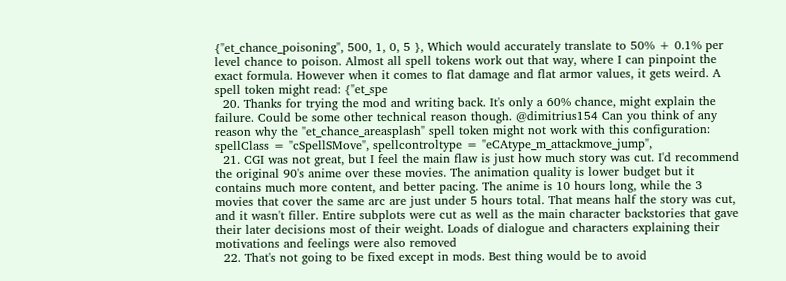{"et_chance_poisoning", 500, 1, 0, 5 }, Which would accurately translate to 50% + 0.1% per level chance to poison. Almost all spell tokens work out that way, where I can pinpoint the exact formula. However when it comes to flat damage and flat armor values, it gets weird. A spell token might read: {"et_spe
  20. Thanks for trying the mod and writing back. It's only a 60% chance, might explain the failure. Could be some other technical reason though. @dimitrius154 Can you think of any reason why the "et_chance_areasplash" spell token might not work with this configuration: spellClass = "cSpellSMove", spellcontroltype = "eCAtype_m_attackmove_jump",
  21. CGI was not great, but I feel the main flaw is just how much story was cut. I'd recommend the original 90's anime over these movies. The animation quality is lower budget but it contains much more content, and better pacing. The anime is 10 hours long, while the 3 movies that cover the same arc are just under 5 hours total. That means half the story was cut, and it wasn't filler. Entire subplots were cut as well as the main character backstories that gave their later decisions most of their weight. Loads of dialogue and characters explaining their motivations and feelings were also removed
  22. That's not going to be fixed except in mods. Best thing would be to avoid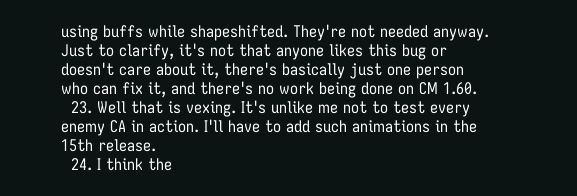using buffs while shapeshifted. They're not needed anyway. Just to clarify, it's not that anyone likes this bug or doesn't care about it, there's basically just one person who can fix it, and there's no work being done on CM 1.60.
  23. Well that is vexing. It's unlike me not to test every enemy CA in action. I'll have to add such animations in the 15th release.
  24. I think the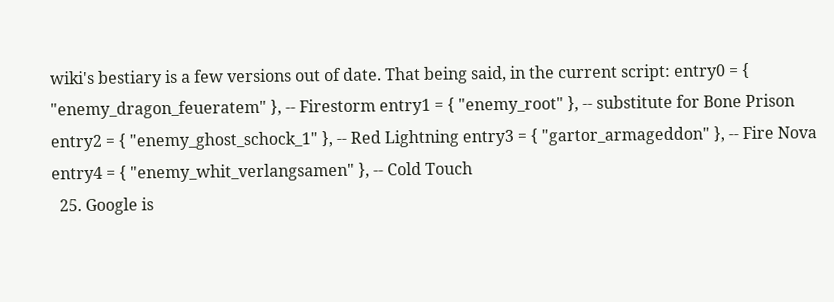wiki's bestiary is a few versions out of date. That being said, in the current script: entry0 = { "enemy_dragon_feueratem" }, -- Firestorm entry1 = { "enemy_root" }, -- substitute for Bone Prison entry2 = { "enemy_ghost_schock_1" }, -- Red Lightning entry3 = { "gartor_armageddon" }, -- Fire Nova entry4 = { "enemy_whit_verlangsamen" }, -- Cold Touch
  25. Google is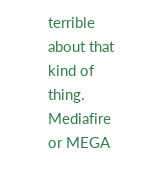terrible about that kind of thing. Mediafire or MEGA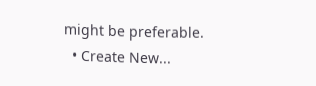might be preferable.
  • Create New...